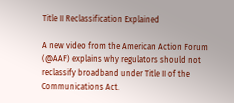Title II Reclassification Explained

A new video from the American Action Forum (@AAF) explains why regulators should not reclassify broadband under Title II of the Communications Act.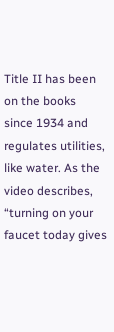Title II has been on the books since 1934 and regulates utilities, like water. As the video describes, “turning on your faucet today gives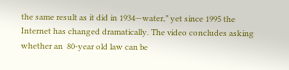the same result as it did in 1934—water,” yet since 1995 the Internet has changed dramatically. The video concludes asking whether an  80-year old law can be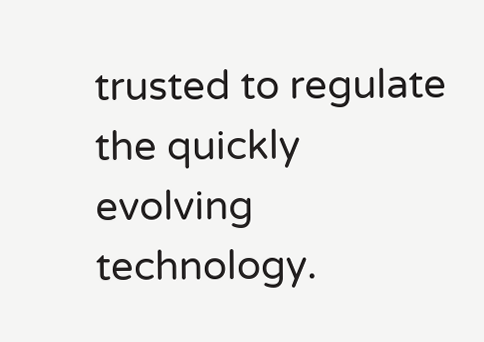trusted to regulate the quickly evolving technology.